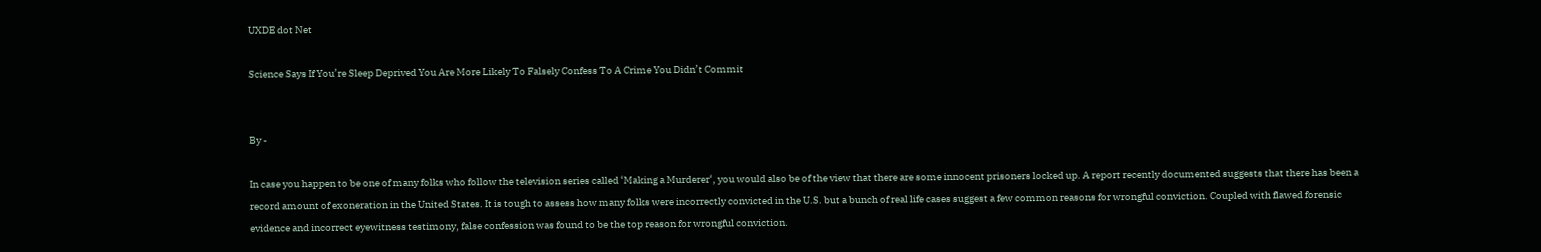UXDE dot Net

Science Says If You’re Sleep Deprived You Are More Likely To Falsely Confess To A Crime You Didn’t Commit


By -

In case you happen to be one of many folks who follow the television series called ‘Making a Murderer‘, you would also be of the view that there are some innocent prisoners locked up. A report recently documented suggests that there has been a record amount of exoneration in the United States. It is tough to assess how many folks were incorrectly convicted in the U.S. but a bunch of real life cases suggest a few common reasons for wrongful conviction. Coupled with flawed forensic evidence and incorrect eyewitness testimony, false confession was found to be the top reason for wrongful conviction.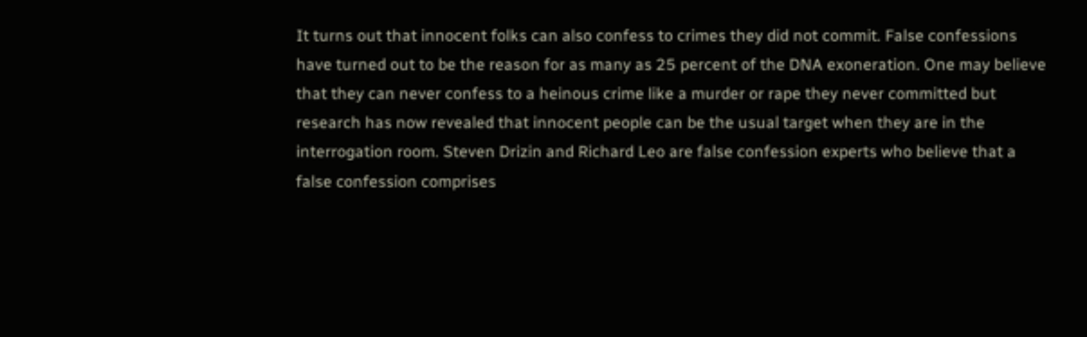It turns out that innocent folks can also confess to crimes they did not commit. False confessions have turned out to be the reason for as many as 25 percent of the DNA exoneration. One may believe that they can never confess to a heinous crime like a murder or rape they never committed but research has now revealed that innocent people can be the usual target when they are in the interrogation room. Steven Drizin and Richard Leo are false confession experts who believe that a false confession comprises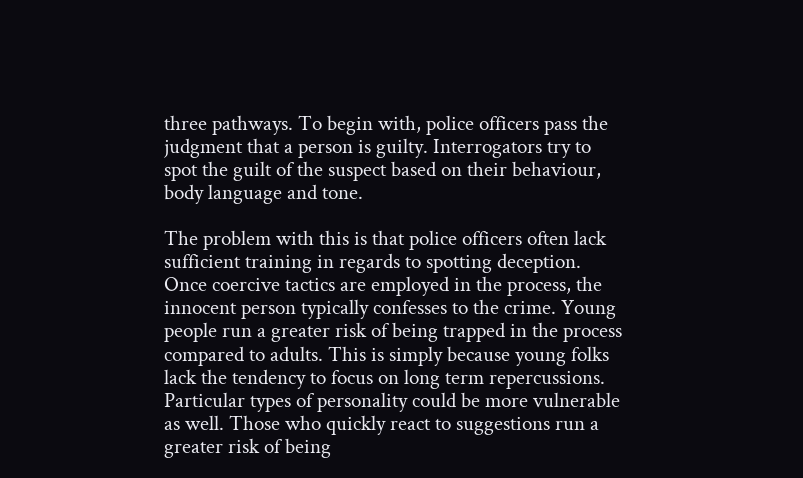three pathways. To begin with, police officers pass the judgment that a person is guilty. Interrogators try to spot the guilt of the suspect based on their behaviour, body language and tone.

The problem with this is that police officers often lack sufficient training in regards to spotting deception. Once coercive tactics are employed in the process, the innocent person typically confesses to the crime. Young people run a greater risk of being trapped in the process compared to adults. This is simply because young folks lack the tendency to focus on long term repercussions. Particular types of personality could be more vulnerable as well. Those who quickly react to suggestions run a greater risk of being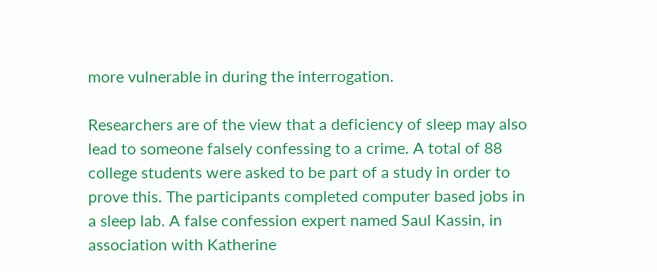more vulnerable in during the interrogation.

Researchers are of the view that a deficiency of sleep may also lead to someone falsely confessing to a crime. A total of 88 college students were asked to be part of a study in order to prove this. The participants completed computer based jobs in a sleep lab. A false confession expert named Saul Kassin, in association with Katherine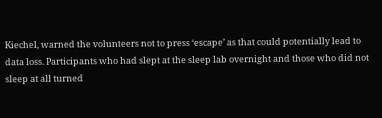Kiechel, warned the volunteers not to press ‘escape’ as that could potentially lead to data loss. Participants who had slept at the sleep lab overnight and those who did not sleep at all turned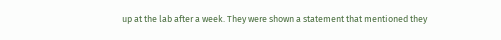up at the lab after a week. They were shown a statement that mentioned they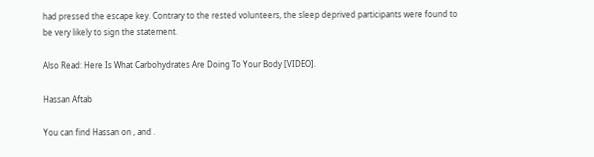had pressed the escape key. Contrary to the rested volunteers, the sleep deprived participants were found to be very likely to sign the statement.

Also Read: Here Is What Carbohydrates Are Doing To Your Body [VIDEO].

Hassan Aftab

You can find Hassan on , and .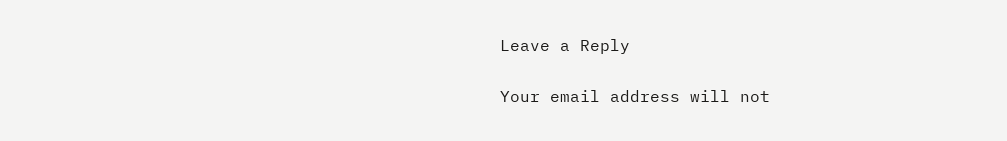Leave a Reply

Your email address will not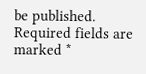be published. Required fields are marked *